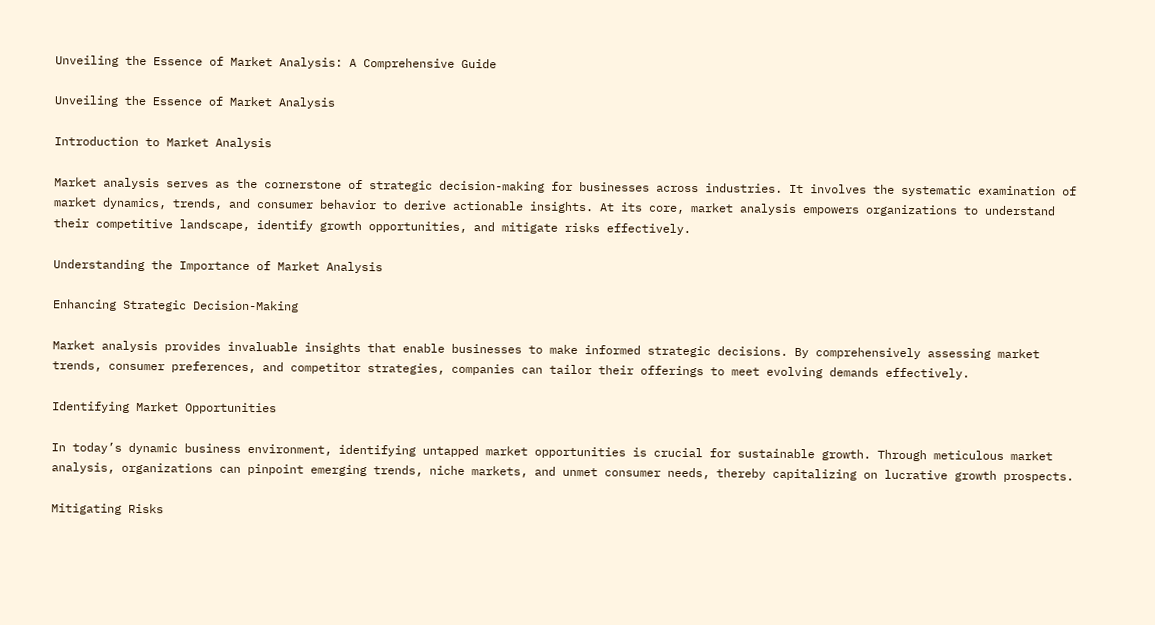Unveiling the Essence of Market Analysis: A Comprehensive Guide

Unveiling the Essence of Market Analysis

Introduction to Market Analysis

Market analysis serves as the cornerstone of strategic decision-making for businesses across industries. It involves the systematic examination of market dynamics, trends, and consumer behavior to derive actionable insights. At its core, market analysis empowers organizations to understand their competitive landscape, identify growth opportunities, and mitigate risks effectively.

Understanding the Importance of Market Analysis

Enhancing Strategic Decision-Making

Market analysis provides invaluable insights that enable businesses to make informed strategic decisions. By comprehensively assessing market trends, consumer preferences, and competitor strategies, companies can tailor their offerings to meet evolving demands effectively.

Identifying Market Opportunities

In today’s dynamic business environment, identifying untapped market opportunities is crucial for sustainable growth. Through meticulous market analysis, organizations can pinpoint emerging trends, niche markets, and unmet consumer needs, thereby capitalizing on lucrative growth prospects.

Mitigating Risks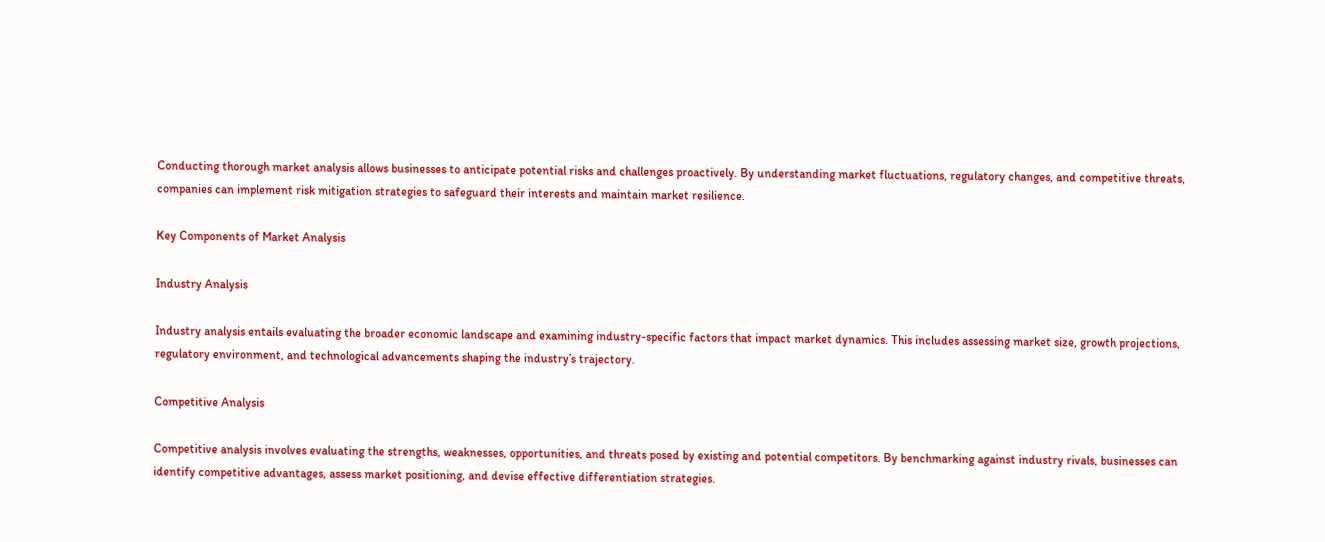Conducting thorough market analysis allows businesses to anticipate potential risks and challenges proactively. By understanding market fluctuations, regulatory changes, and competitive threats, companies can implement risk mitigation strategies to safeguard their interests and maintain market resilience.

Key Components of Market Analysis

Industry Analysis

Industry analysis entails evaluating the broader economic landscape and examining industry-specific factors that impact market dynamics. This includes assessing market size, growth projections, regulatory environment, and technological advancements shaping the industry’s trajectory.

Competitive Analysis

Competitive analysis involves evaluating the strengths, weaknesses, opportunities, and threats posed by existing and potential competitors. By benchmarking against industry rivals, businesses can identify competitive advantages, assess market positioning, and devise effective differentiation strategies.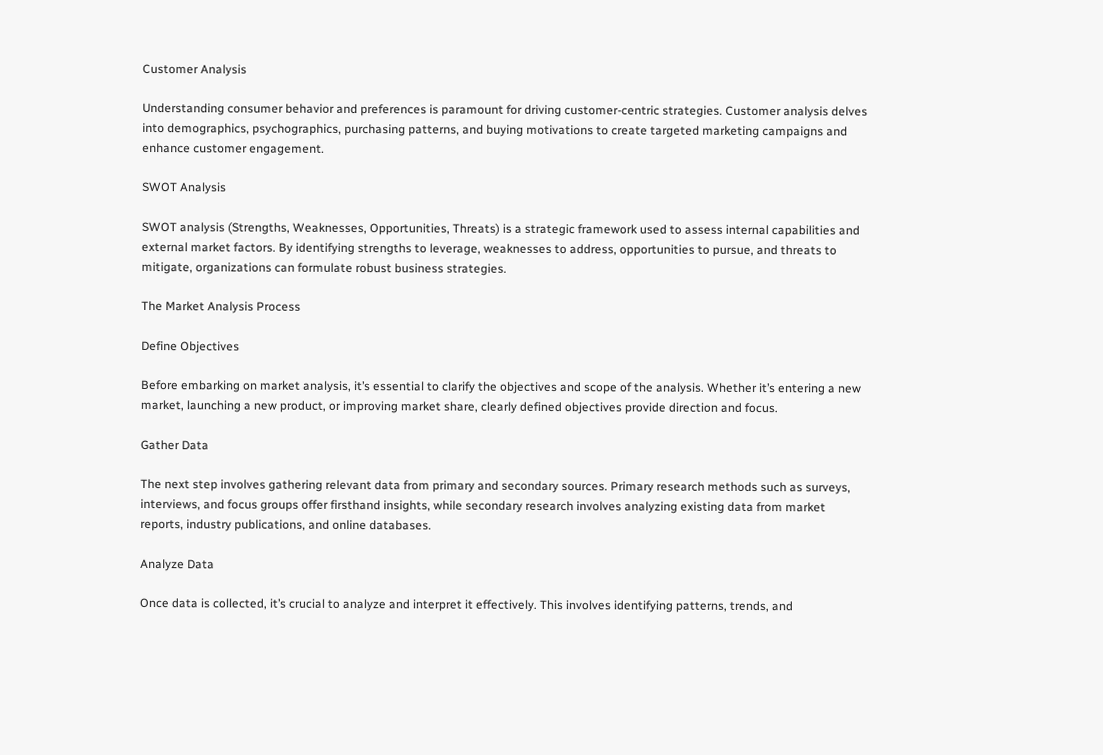Customer Analysis

Understanding consumer behavior and preferences is paramount for driving customer-centric strategies. Customer analysis delves into demographics, psychographics, purchasing patterns, and buying motivations to create targeted marketing campaigns and enhance customer engagement.

SWOT Analysis

SWOT analysis (Strengths, Weaknesses, Opportunities, Threats) is a strategic framework used to assess internal capabilities and external market factors. By identifying strengths to leverage, weaknesses to address, opportunities to pursue, and threats to mitigate, organizations can formulate robust business strategies.

The Market Analysis Process

Define Objectives

Before embarking on market analysis, it’s essential to clarify the objectives and scope of the analysis. Whether it’s entering a new market, launching a new product, or improving market share, clearly defined objectives provide direction and focus.

Gather Data

The next step involves gathering relevant data from primary and secondary sources. Primary research methods such as surveys, interviews, and focus groups offer firsthand insights, while secondary research involves analyzing existing data from market reports, industry publications, and online databases.

Analyze Data

Once data is collected, it’s crucial to analyze and interpret it effectively. This involves identifying patterns, trends, and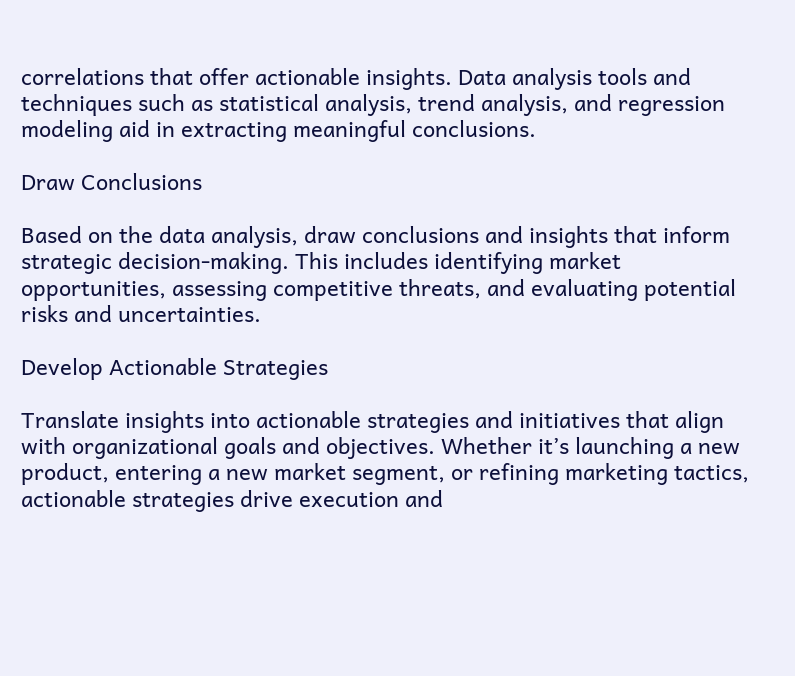correlations that offer actionable insights. Data analysis tools and techniques such as statistical analysis, trend analysis, and regression modeling aid in extracting meaningful conclusions.

Draw Conclusions

Based on the data analysis, draw conclusions and insights that inform strategic decision-making. This includes identifying market opportunities, assessing competitive threats, and evaluating potential risks and uncertainties.

Develop Actionable Strategies

Translate insights into actionable strategies and initiatives that align with organizational goals and objectives. Whether it’s launching a new product, entering a new market segment, or refining marketing tactics, actionable strategies drive execution and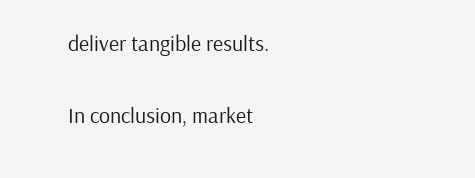deliver tangible results.


In conclusion, market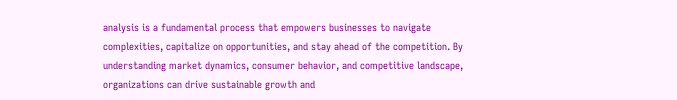analysis is a fundamental process that empowers businesses to navigate complexities, capitalize on opportunities, and stay ahead of the competition. By understanding market dynamics, consumer behavior, and competitive landscape, organizations can drive sustainable growth and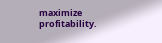maximize profitability.